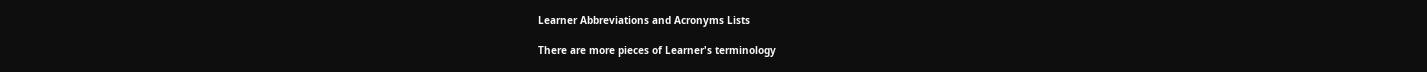Learner Abbreviations and Acronyms Lists

There are more pieces of Learner's terminology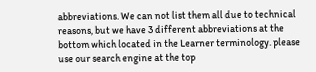abbreviations. We can not list them all due to technical reasons, but we have 3 different abbreviations at the bottom which located in the Learner terminology. please use our search engine at the top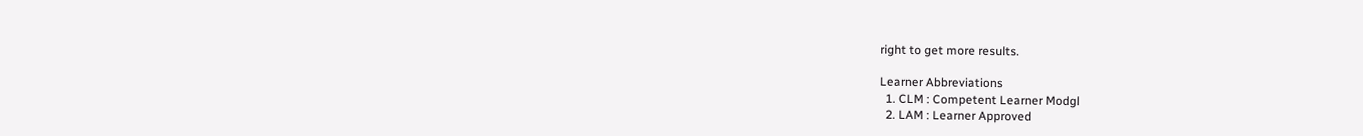right to get more results.

Learner Abbreviations
  1. CLM : Competent Learner Modgl
  2. LAM : Learner Approved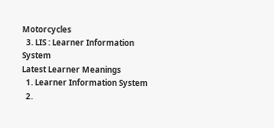Motorcycles
  3. LIS : Learner Information System
Latest Learner Meanings
  1. Learner Information System
  2.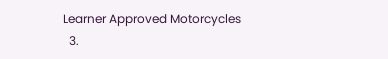Learner Approved Motorcycles
  3.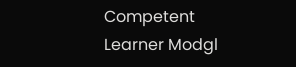Competent Learner Modgl